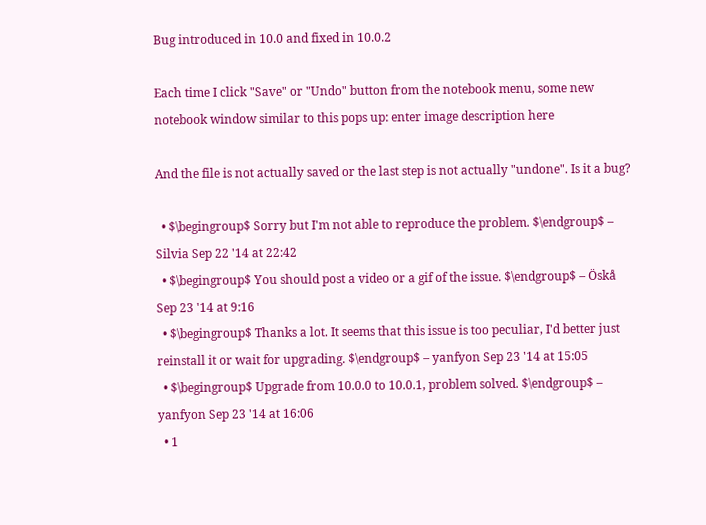Bug introduced in 10.0 and fixed in 10.0.2

Each time I click "Save" or "Undo" button from the notebook menu, some new notebook window similar to this pops up: enter image description here

And the file is not actually saved or the last step is not actually "undone". Is it a bug?

  • $\begingroup$ Sorry but I'm not able to reproduce the problem. $\endgroup$ – Silvia Sep 22 '14 at 22:42
  • $\begingroup$ You should post a video or a gif of the issue. $\endgroup$ – Öskå Sep 23 '14 at 9:16
  • $\begingroup$ Thanks a lot. It seems that this issue is too peculiar, I'd better just reinstall it or wait for upgrading. $\endgroup$ – yanfyon Sep 23 '14 at 15:05
  • $\begingroup$ Upgrade from 10.0.0 to 10.0.1, problem solved. $\endgroup$ – yanfyon Sep 23 '14 at 16:06
  • 1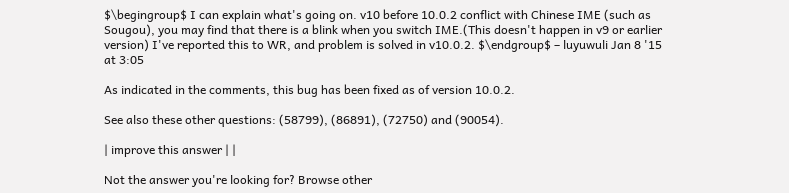$\begingroup$ I can explain what's going on. v10 before 10.0.2 conflict with Chinese IME (such as Sougou), you may find that there is a blink when you switch IME.(This doesn't happen in v9 or earlier version) I've reported this to WR, and problem is solved in v10.0.2. $\endgroup$ – luyuwuli Jan 8 '15 at 3:05

As indicated in the comments, this bug has been fixed as of version 10.0.2.

See also these other questions: (58799), (86891), (72750) and (90054).

| improve this answer | |

Not the answer you're looking for? Browse other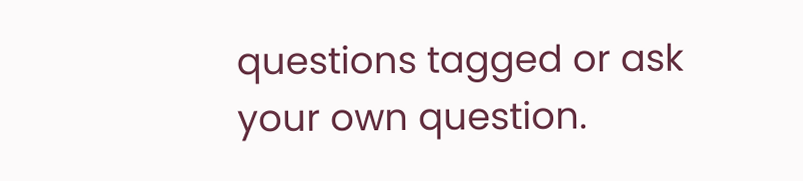questions tagged or ask your own question.